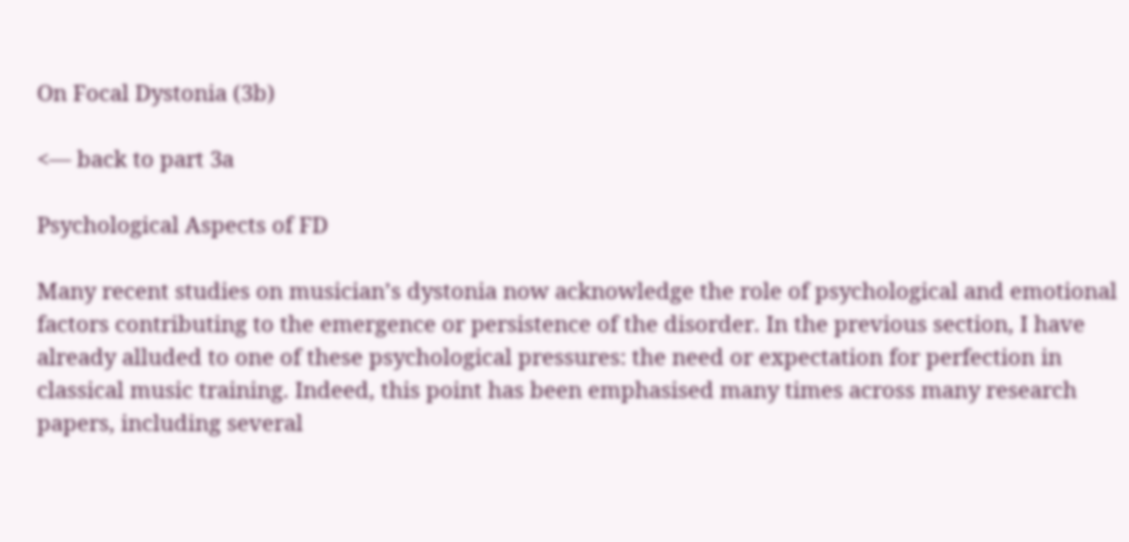On Focal Dystonia (3b)

<— back to part 3a

Psychological Aspects of FD

Many recent studies on musician’s dystonia now acknowledge the role of psychological and emotional factors contributing to the emergence or persistence of the disorder. In the previous section, I have already alluded to one of these psychological pressures: the need or expectation for perfection in classical music training. Indeed, this point has been emphasised many times across many research papers, including several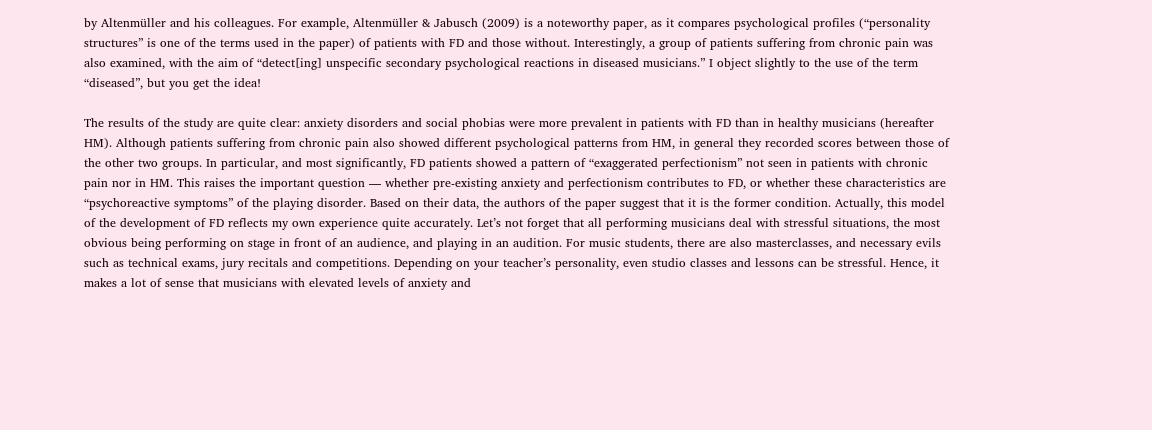by Altenmüller and his colleagues. For example, Altenmüller & Jabusch (2009) is a noteworthy paper, as it compares psychological profiles (“personality structures” is one of the terms used in the paper) of patients with FD and those without. Interestingly, a group of patients suffering from chronic pain was also examined, with the aim of “detect[ing] unspecific secondary psychological reactions in diseased musicians.” I object slightly to the use of the term “diseased”, but you get the idea!

The results of the study are quite clear: anxiety disorders and social phobias were more prevalent in patients with FD than in healthy musicians (hereafter HM). Although patients suffering from chronic pain also showed different psychological patterns from HM, in general they recorded scores between those of the other two groups. In particular, and most significantly, FD patients showed a pattern of “exaggerated perfectionism” not seen in patients with chronic pain nor in HM. This raises the important question — whether pre-existing anxiety and perfectionism contributes to FD, or whether these characteristics are “psychoreactive symptoms” of the playing disorder. Based on their data, the authors of the paper suggest that it is the former condition. Actually, this model of the development of FD reflects my own experience quite accurately. Let’s not forget that all performing musicians deal with stressful situations, the most obvious being performing on stage in front of an audience, and playing in an audition. For music students, there are also masterclasses, and necessary evils such as technical exams, jury recitals and competitions. Depending on your teacher’s personality, even studio classes and lessons can be stressful. Hence, it makes a lot of sense that musicians with elevated levels of anxiety and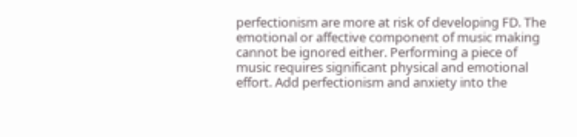perfectionism are more at risk of developing FD. The emotional or affective component of music making cannot be ignored either. Performing a piece of music requires significant physical and emotional effort. Add perfectionism and anxiety into the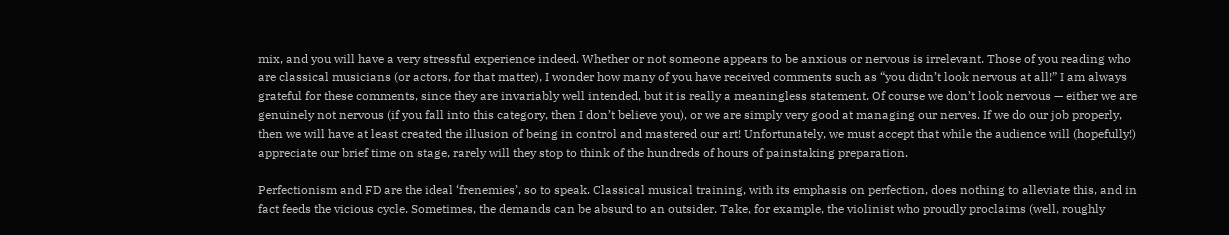mix, and you will have a very stressful experience indeed. Whether or not someone appears to be anxious or nervous is irrelevant. Those of you reading who are classical musicians (or actors, for that matter), I wonder how many of you have received comments such as “you didn’t look nervous at all!” I am always grateful for these comments, since they are invariably well intended, but it is really a meaningless statement. Of course we don’t look nervous — either we are genuinely not nervous (if you fall into this category, then I don’t believe you), or we are simply very good at managing our nerves. If we do our job properly, then we will have at least created the illusion of being in control and mastered our art! Unfortunately, we must accept that while the audience will (hopefully!) appreciate our brief time on stage, rarely will they stop to think of the hundreds of hours of painstaking preparation.

Perfectionism and FD are the ideal ‘frenemies’, so to speak. Classical musical training, with its emphasis on perfection, does nothing to alleviate this, and in fact feeds the vicious cycle. Sometimes, the demands can be absurd to an outsider. Take, for example, the violinist who proudly proclaims (well, roughly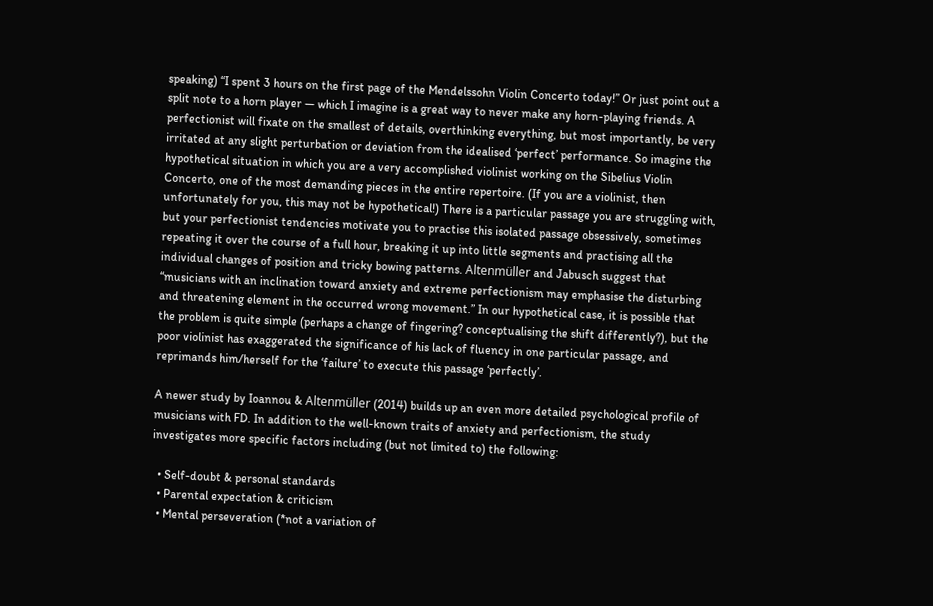speaking) “I spent 3 hours on the first page of the Mendelssohn Violin Concerto today!” Or just point out a split note to a horn player — which I imagine is a great way to never make any horn-playing friends. A perfectionist will fixate on the smallest of details, overthinking everything, but most importantly, be very irritated at any slight perturbation or deviation from the idealised ‘perfect’ performance. So imagine the hypothetical situation in which you are a very accomplished violinist working on the Sibelius Violin Concerto, one of the most demanding pieces in the entire repertoire. (If you are a violinist, then unfortunately for you, this may not be hypothetical!) There is a particular passage you are struggling with, but your perfectionist tendencies motivate you to practise this isolated passage obsessively, sometimes repeating it over the course of a full hour, breaking it up into little segments and practising all the individual changes of position and tricky bowing patterns. Altenmüller and Jabusch suggest that “musicians with an inclination toward anxiety and extreme perfectionism may emphasise the disturbing and threatening element in the occurred wrong movement.” In our hypothetical case, it is possible that the problem is quite simple (perhaps a change of fingering? conceptualising the shift differently?), but the poor violinist has exaggerated the significance of his lack of fluency in one particular passage, and reprimands him/herself for the ‘failure’ to execute this passage ‘perfectly’.

A newer study by Ioannou & Altenmüller (2014) builds up an even more detailed psychological profile of musicians with FD. In addition to the well-known traits of anxiety and perfectionism, the study investigates more specific factors including (but not limited to) the following:

  • Self-doubt & personal standards
  • Parental expectation & criticism
  • Mental perseveration (*not a variation of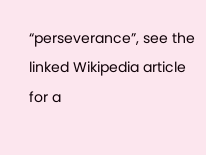“perseverance”, see the linked Wikipedia article for a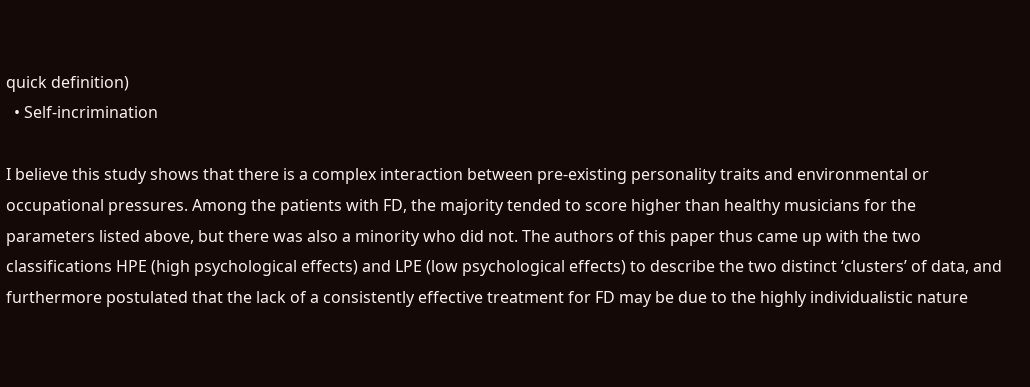quick definition)
  • Self-incrimination

I believe this study shows that there is a complex interaction between pre-existing personality traits and environmental or occupational pressures. Among the patients with FD, the majority tended to score higher than healthy musicians for the parameters listed above, but there was also a minority who did not. The authors of this paper thus came up with the two classifications HPE (high psychological effects) and LPE (low psychological effects) to describe the two distinct ‘clusters’ of data, and furthermore postulated that the lack of a consistently effective treatment for FD may be due to the highly individualistic nature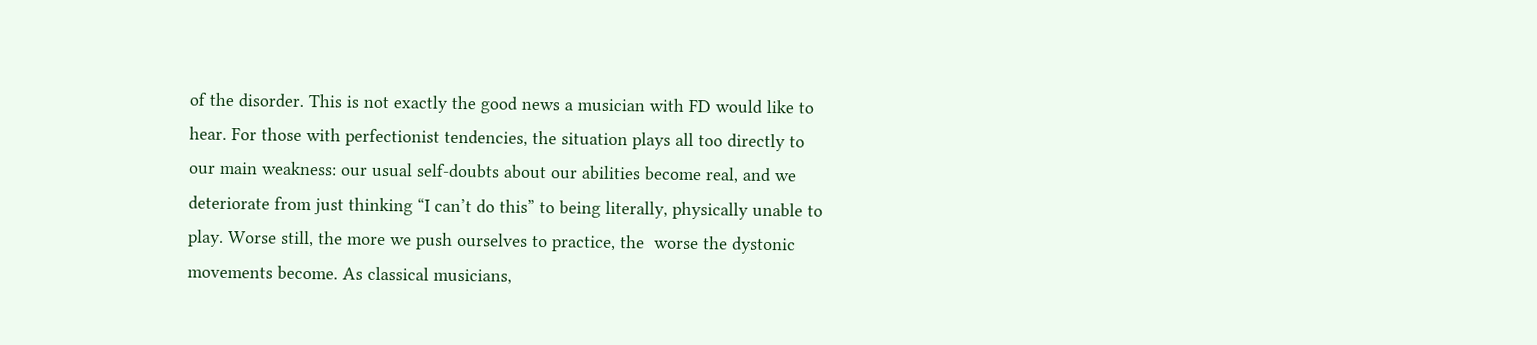of the disorder. This is not exactly the good news a musician with FD would like to hear. For those with perfectionist tendencies, the situation plays all too directly to our main weakness: our usual self-doubts about our abilities become real, and we deteriorate from just thinking “I can’t do this” to being literally, physically unable to play. Worse still, the more we push ourselves to practice, the  worse the dystonic movements become. As classical musicians,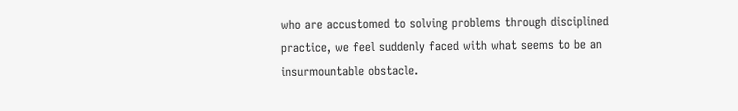who are accustomed to solving problems through disciplined practice, we feel suddenly faced with what seems to be an insurmountable obstacle.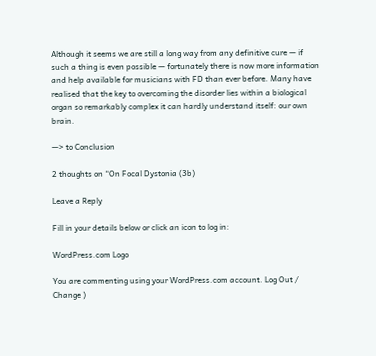Although it seems we are still a long way from any definitive cure — if such a thing is even possible — fortunately there is now more information and help available for musicians with FD than ever before. Many have realised that the key to overcoming the disorder lies within a biological organ so remarkably complex it can hardly understand itself: our own brain.

—> to Conclusion

2 thoughts on “On Focal Dystonia (3b)

Leave a Reply

Fill in your details below or click an icon to log in:

WordPress.com Logo

You are commenting using your WordPress.com account. Log Out /  Change )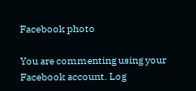Facebook photo

You are commenting using your Facebook account. Log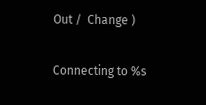Out /  Change )

Connecting to %s